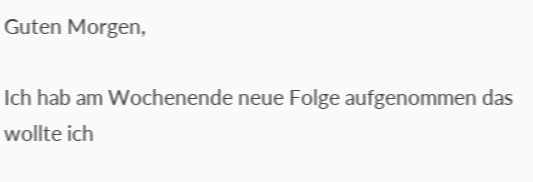Guten Morgen,

Ich hab am Wochenende neue Folge aufgenommen das wollte ich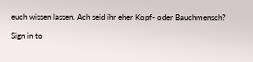euch wissen lassen. Ach seid ihr eher Kopf- oder Bauchmensch?

Sign in to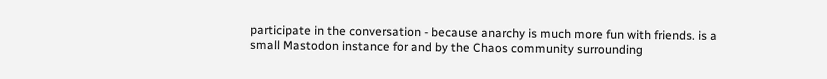participate in the conversation - because anarchy is much more fun with friends. is a small Mastodon instance for and by the Chaos community surrounding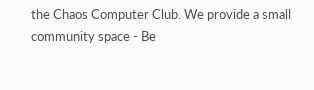the Chaos Computer Club. We provide a small community space - Be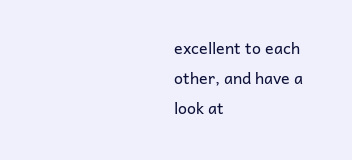excellent to each other, and have a look at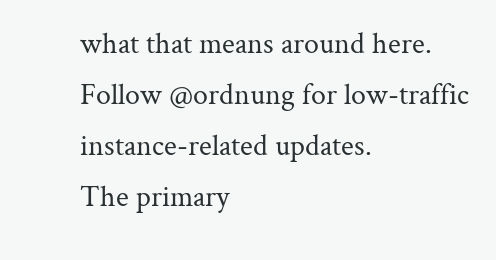what that means around here.
Follow @ordnung for low-traffic instance-related updates.
The primary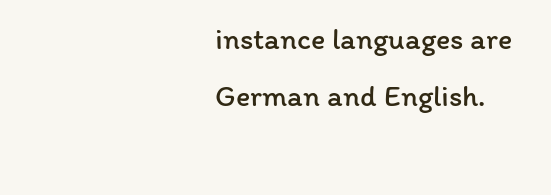instance languages are German and English.